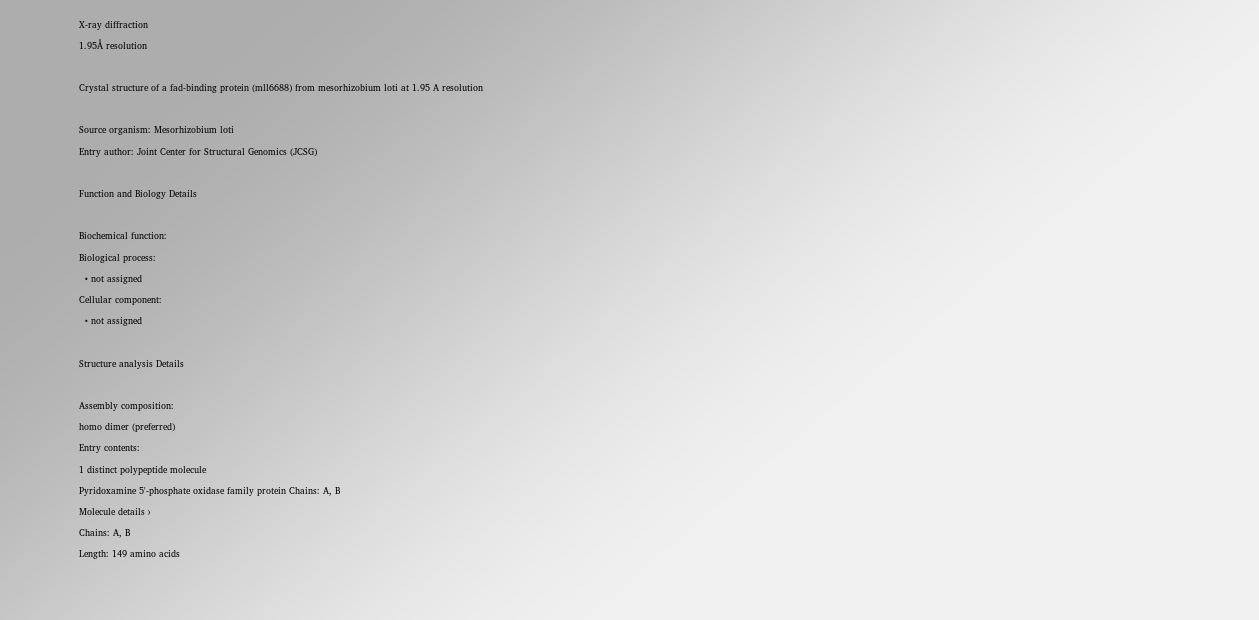X-ray diffraction
1.95Å resolution

Crystal structure of a fad-binding protein (mll6688) from mesorhizobium loti at 1.95 A resolution

Source organism: Mesorhizobium loti
Entry author: Joint Center for Structural Genomics (JCSG)

Function and Biology Details

Biochemical function:
Biological process:
  • not assigned
Cellular component:
  • not assigned

Structure analysis Details

Assembly composition:
homo dimer (preferred)
Entry contents:
1 distinct polypeptide molecule
Pyridoxamine 5'-phosphate oxidase family protein Chains: A, B
Molecule details ›
Chains: A, B
Length: 149 amino acids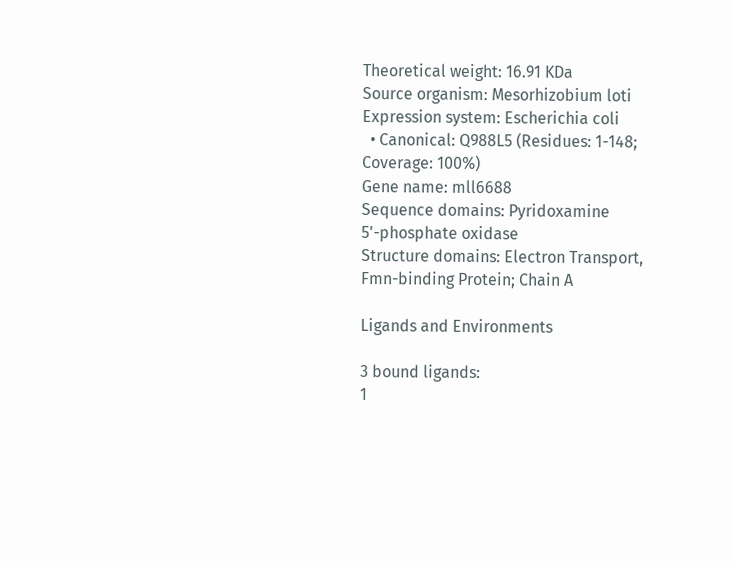Theoretical weight: 16.91 KDa
Source organism: Mesorhizobium loti
Expression system: Escherichia coli
  • Canonical: Q988L5 (Residues: 1-148; Coverage: 100%)
Gene name: mll6688
Sequence domains: Pyridoxamine 5'-phosphate oxidase
Structure domains: Electron Transport, Fmn-binding Protein; Chain A

Ligands and Environments

3 bound ligands:
1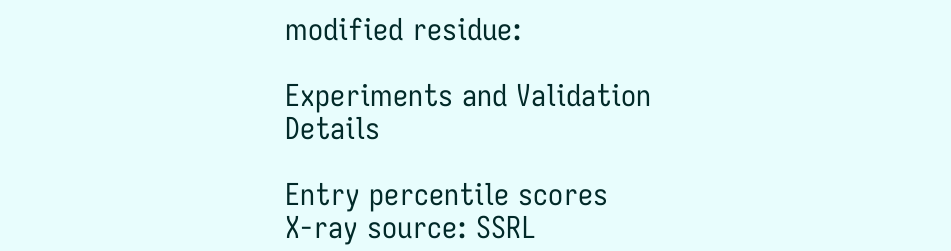modified residue:

Experiments and Validation Details

Entry percentile scores
X-ray source: SSRL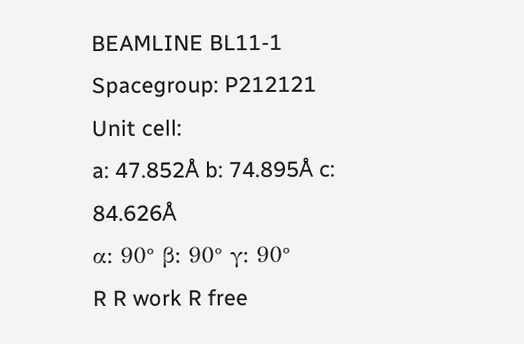BEAMLINE BL11-1
Spacegroup: P212121
Unit cell:
a: 47.852Å b: 74.895Å c: 84.626Å
α: 90° β: 90° γ: 90°
R R work R free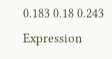0.183 0.18 0.243
Expression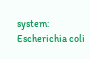system: Escherichia coli